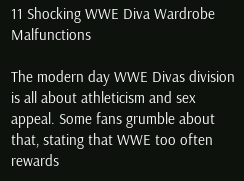11 Shocking WWE Diva Wardrobe Malfunctions

The modern day WWE Divas division is all about athleticism and sex appeal. Some fans grumble about that, stating that WWE too often rewards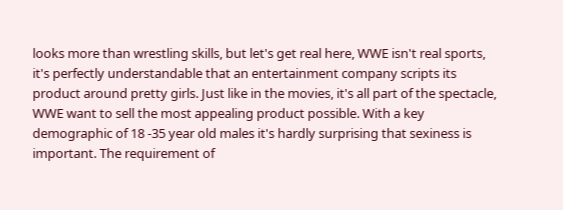looks more than wrestling skills, but let's get real here, WWE isn't real sports, it's perfectly understandable that an entertainment company scripts its product around pretty girls. Just like in the movies, it's all part of the spectacle, WWE want to sell the most appealing product possible. With a key demographic of 18 -35 year old males it's hardly surprising that sexiness is important. The requirement of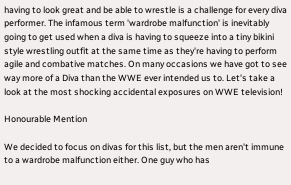having to look great and be able to wrestle is a challenge for every diva performer. The infamous term 'wardrobe malfunction' is inevitably going to get used when a diva is having to squeeze into a tiny bikini style wrestling outfit at the same time as they're having to perform agile and combative matches. On many occasions we have got to see way more of a Diva than the WWE ever intended us to. Let's take a look at the most shocking accidental exposures on WWE television!

Honourable Mention

We decided to focus on divas for this list, but the men aren't immune to a wardrobe malfunction either. One guy who has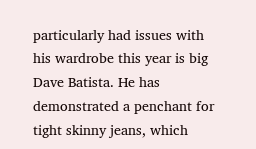particularly had issues with his wardrobe this year is big Dave Batista. He has demonstrated a penchant for tight skinny jeans, which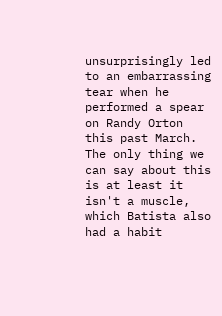unsurprisingly led to an embarrassing tear when he performed a spear on Randy Orton this past March. The only thing we can say about this is at least it isn't a muscle, which Batista also had a habit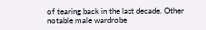of tearing back in the last decade. Other notable male wardrobe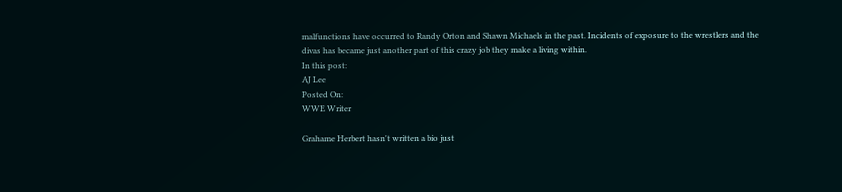malfunctions have occurred to Randy Orton and Shawn Michaels in the past. Incidents of exposure to the wrestlers and the divas has became just another part of this crazy job they make a living within.
In this post:
AJ Lee
Posted On:
WWE Writer

Grahame Herbert hasn't written a bio just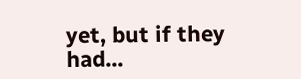yet, but if they had...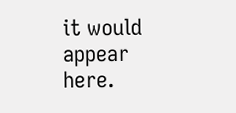it would appear here.